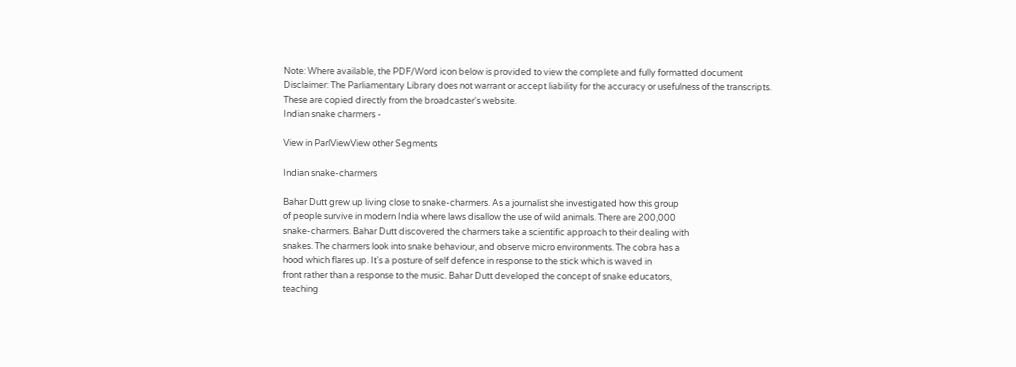Note: Where available, the PDF/Word icon below is provided to view the complete and fully formatted document
Disclaimer: The Parliamentary Library does not warrant or accept liability for the accuracy or usefulness of the transcripts. These are copied directly from the broadcaster's website.
Indian snake charmers -

View in ParlViewView other Segments

Indian snake-charmers

Bahar Dutt grew up living close to snake-charmers. As a journalist she investigated how this group
of people survive in modern India where laws disallow the use of wild animals. There are 200,000
snake-charmers. Bahar Dutt discovered the charmers take a scientific approach to their dealing with
snakes. The charmers look into snake behaviour, and observe micro environments. The cobra has a
hood which flares up. It's a posture of self defence in response to the stick which is waved in
front rather than a response to the music. Bahar Dutt developed the concept of snake educators,
teaching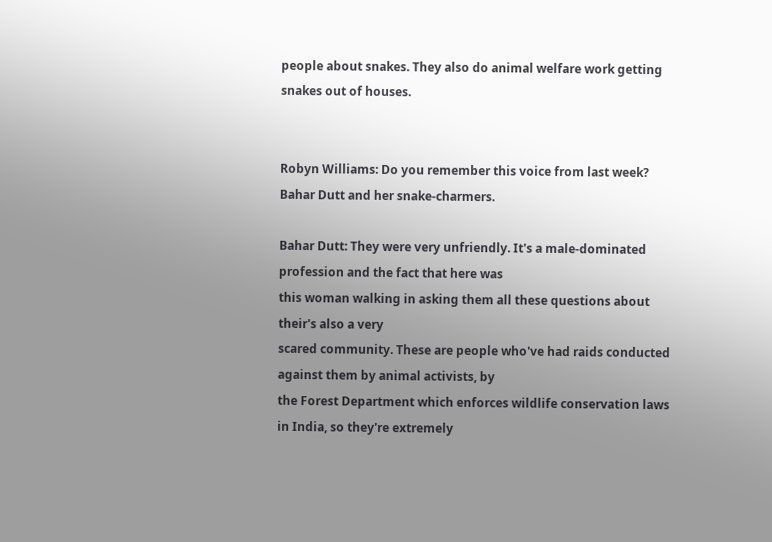people about snakes. They also do animal welfare work getting snakes out of houses.


Robyn Williams: Do you remember this voice from last week? Bahar Dutt and her snake-charmers.

Bahar Dutt: They were very unfriendly. It's a male-dominated profession and the fact that here was
this woman walking in asking them all these questions about their's also a very
scared community. These are people who've had raids conducted against them by animal activists, by
the Forest Department which enforces wildlife conservation laws in India, so they're extremely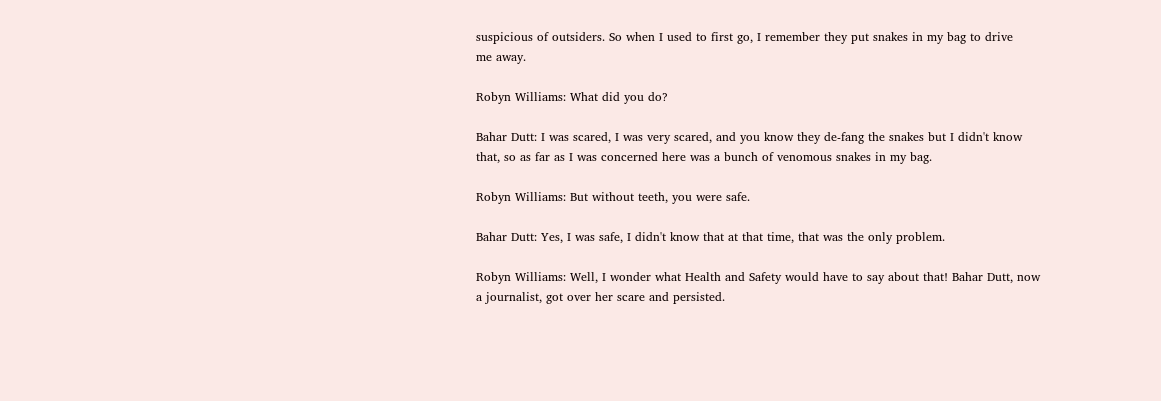suspicious of outsiders. So when I used to first go, I remember they put snakes in my bag to drive
me away.

Robyn Williams: What did you do?

Bahar Dutt: I was scared, I was very scared, and you know they de-fang the snakes but I didn't know
that, so as far as I was concerned here was a bunch of venomous snakes in my bag.

Robyn Williams: But without teeth, you were safe.

Bahar Dutt: Yes, I was safe, I didn't know that at that time, that was the only problem.

Robyn Williams: Well, I wonder what Health and Safety would have to say about that! Bahar Dutt, now
a journalist, got over her scare and persisted.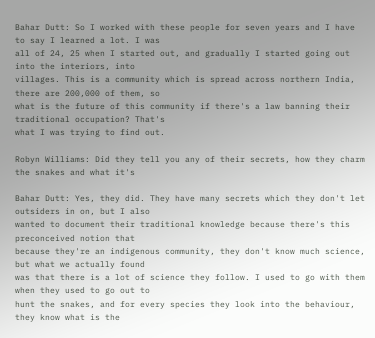Bahar Dutt: So I worked with these people for seven years and I have to say I learned a lot. I was
all of 24, 25 when I started out, and gradually I started going out into the interiors, into
villages. This is a community which is spread across northern India, there are 200,000 of them, so
what is the future of this community if there's a law banning their traditional occupation? That's
what I was trying to find out.

Robyn Williams: Did they tell you any of their secrets, how they charm the snakes and what it's

Bahar Dutt: Yes, they did. They have many secrets which they don't let outsiders in on, but I also
wanted to document their traditional knowledge because there's this preconceived notion that
because they're an indigenous community, they don't know much science, but what we actually found
was that there is a lot of science they follow. I used to go with them when they used to go out to
hunt the snakes, and for every species they look into the behaviour, they know what is the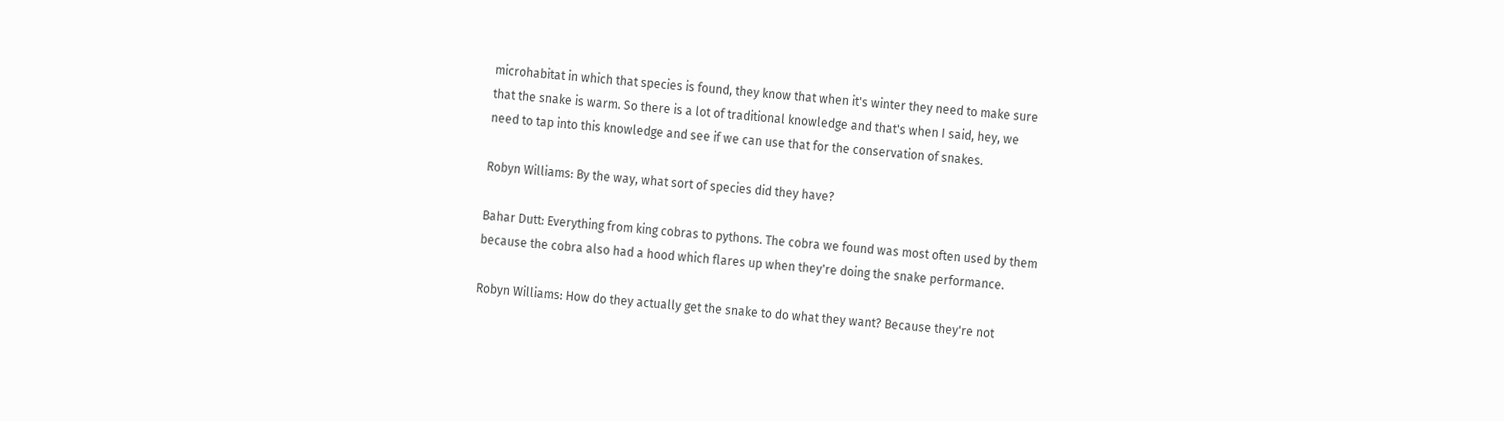microhabitat in which that species is found, they know that when it's winter they need to make sure
that the snake is warm. So there is a lot of traditional knowledge and that's when I said, hey, we
need to tap into this knowledge and see if we can use that for the conservation of snakes.

Robyn Williams: By the way, what sort of species did they have?

Bahar Dutt: Everything from king cobras to pythons. The cobra we found was most often used by them
because the cobra also had a hood which flares up when they're doing the snake performance.

Robyn Williams: How do they actually get the snake to do what they want? Because they're not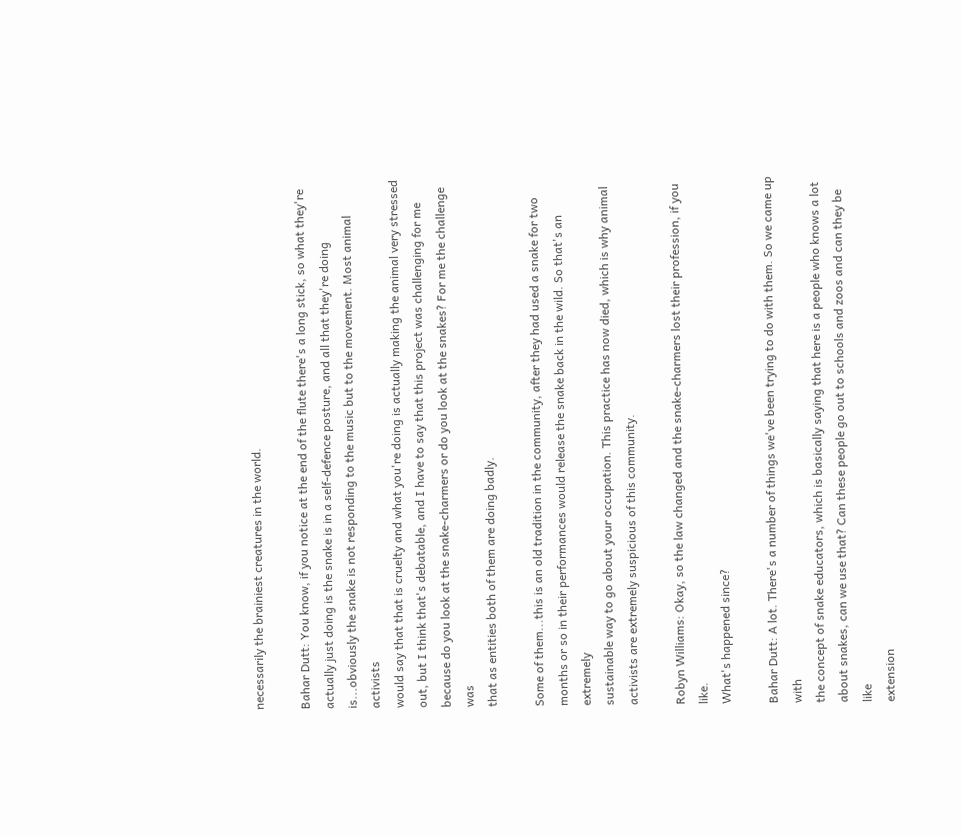necessarily the brainiest creatures in the world.

Bahar Dutt: You know, if you notice at the end of the flute there's a long stick, so what they're
actually just doing is the snake is in a self-defence posture, and all that they're doing
is...obviously the snake is not responding to the music but to the movement. Most animal activists
would say that that is cruelty and what you're doing is actually making the animal very stressed
out, but I think that's debatable, and I have to say that this project was challenging for me
because do you look at the snake-charmers or do you look at the snakes? For me the challenge was
that as entities both of them are doing badly.

Some of them...this is an old tradition in the community, after they had used a snake for two
months or so in their performances would release the snake back in the wild. So that's an extremely
sustainable way to go about your occupation. This practice has now died, which is why animal
activists are extremely suspicious of this community.

Robyn Williams: Okay, so the law changed and the snake-charmers lost their profession, if you like.
What's happened since?

Bahar Dutt: A lot. There's a number of things we've been trying to do with them. So we came up with
the concept of snake educators, which is basically saying that here is a people who knows a lot
about snakes, can we use that? Can these people go out to schools and zoos and can they be like
extension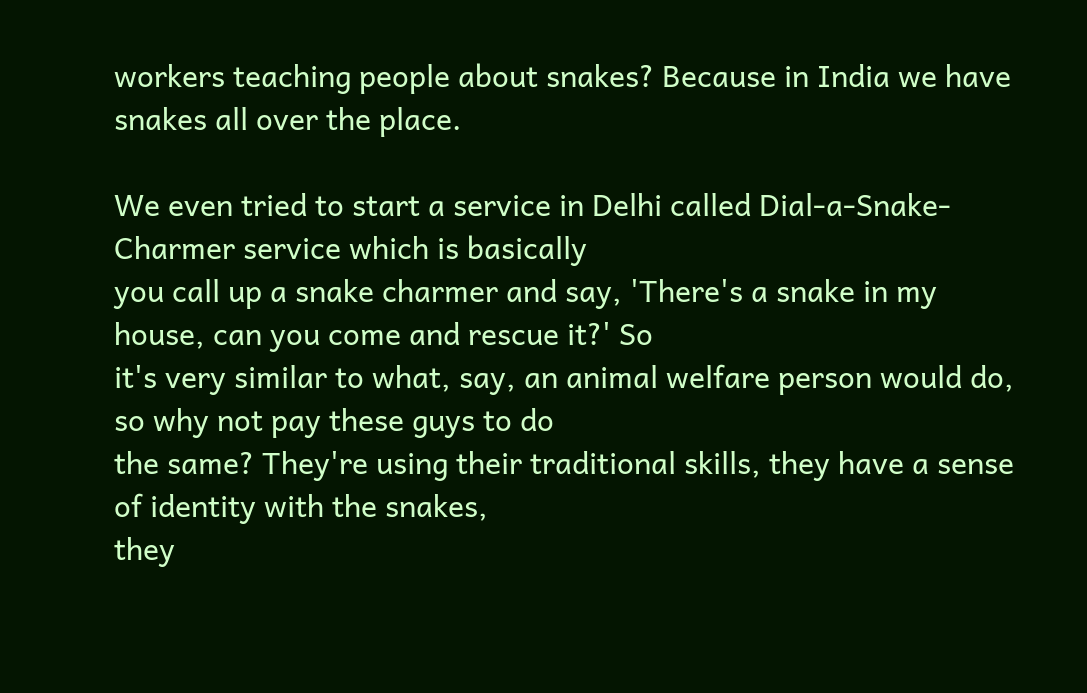workers teaching people about snakes? Because in India we have snakes all over the place.

We even tried to start a service in Delhi called Dial-a-Snake-Charmer service which is basically
you call up a snake charmer and say, 'There's a snake in my house, can you come and rescue it?' So
it's very similar to what, say, an animal welfare person would do, so why not pay these guys to do
the same? They're using their traditional skills, they have a sense of identity with the snakes,
they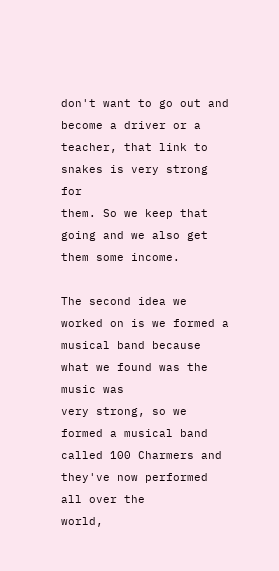don't want to go out and become a driver or a teacher, that link to snakes is very strong for
them. So we keep that going and we also get them some income.

The second idea we worked on is we formed a musical band because what we found was the music was
very strong, so we formed a musical band called 100 Charmers and they've now performed all over the
world,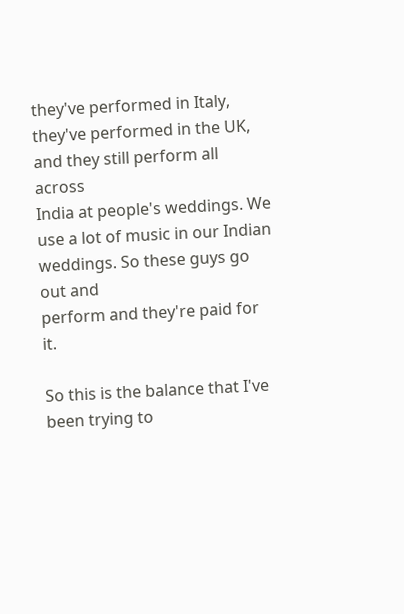they've performed in Italy, they've performed in the UK, and they still perform all across
India at people's weddings. We use a lot of music in our Indian weddings. So these guys go out and
perform and they're paid for it.

So this is the balance that I've been trying to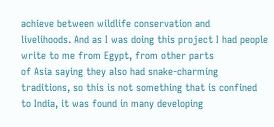achieve between wildlife conservation and
livelihoods. And as I was doing this project I had people write to me from Egypt, from other parts
of Asia saying they also had snake-charming traditions, so this is not something that is confined
to India, it was found in many developing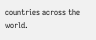countries across the world.